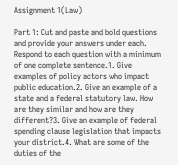Assignment 1(Law)

Part 1: Cut and paste and bold questions and provide your answers under each. Respond to each question with a minimum of one complete sentence.1. Give examples of policy actors who impact public education.2. Give an example of a state and a federal statutory law. How are they similar and how are they different?3. Give an example of federal spending clause legislation that impacts your district.4. What are some of the duties of the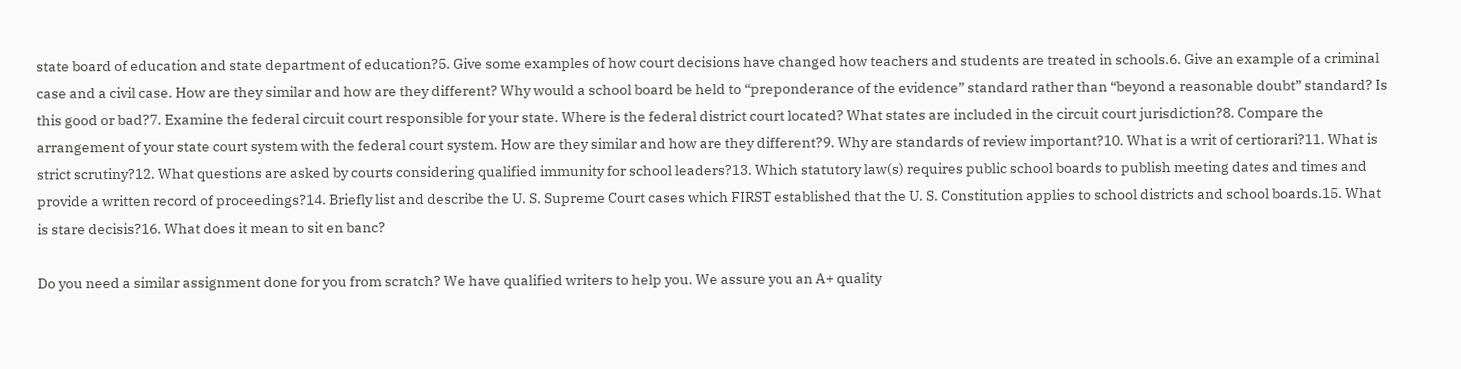state board of education and state department of education?5. Give some examples of how court decisions have changed how teachers and students are treated in schools.6. Give an example of a criminal case and a civil case. How are they similar and how are they different? Why would a school board be held to “preponderance of the evidence” standard rather than “beyond a reasonable doubt” standard? Is this good or bad?7. Examine the federal circuit court responsible for your state. Where is the federal district court located? What states are included in the circuit court jurisdiction?8. Compare the arrangement of your state court system with the federal court system. How are they similar and how are they different?9. Why are standards of review important?10. What is a writ of certiorari?11. What is strict scrutiny?12. What questions are asked by courts considering qualified immunity for school leaders?13. Which statutory law(s) requires public school boards to publish meeting dates and times and provide a written record of proceedings?14. Briefly list and describe the U. S. Supreme Court cases which FIRST established that the U. S. Constitution applies to school districts and school boards.15. What is stare decisis?16. What does it mean to sit en banc?

Do you need a similar assignment done for you from scratch? We have qualified writers to help you. We assure you an A+ quality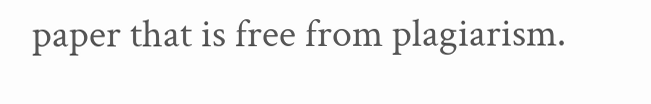paper that is free from plagiarism.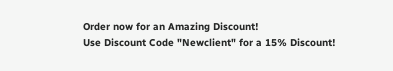Order now for an Amazing Discount!
Use Discount Code "Newclient" for a 15% Discount!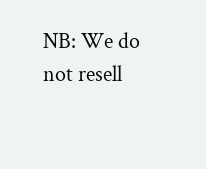NB: We do not resell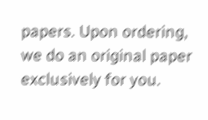papers. Upon ordering, we do an original paper exclusively for you.